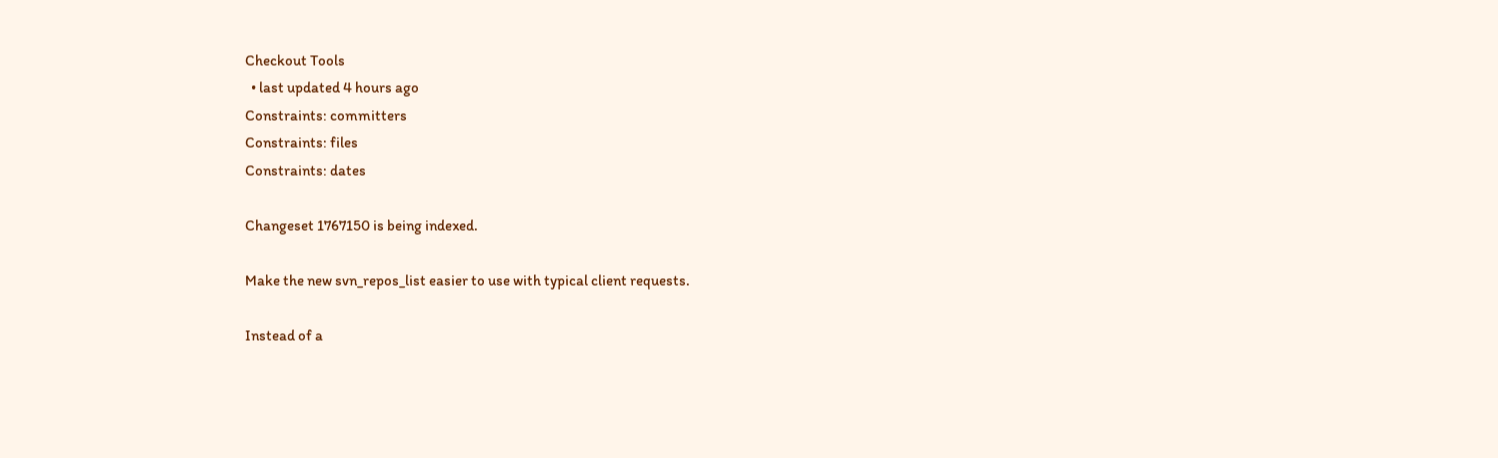Checkout Tools
  • last updated 4 hours ago
Constraints: committers
Constraints: files
Constraints: dates

Changeset 1767150 is being indexed.

Make the new svn_repos_list easier to use with typical client requests.

Instead of a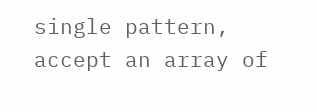single pattern, accept an array of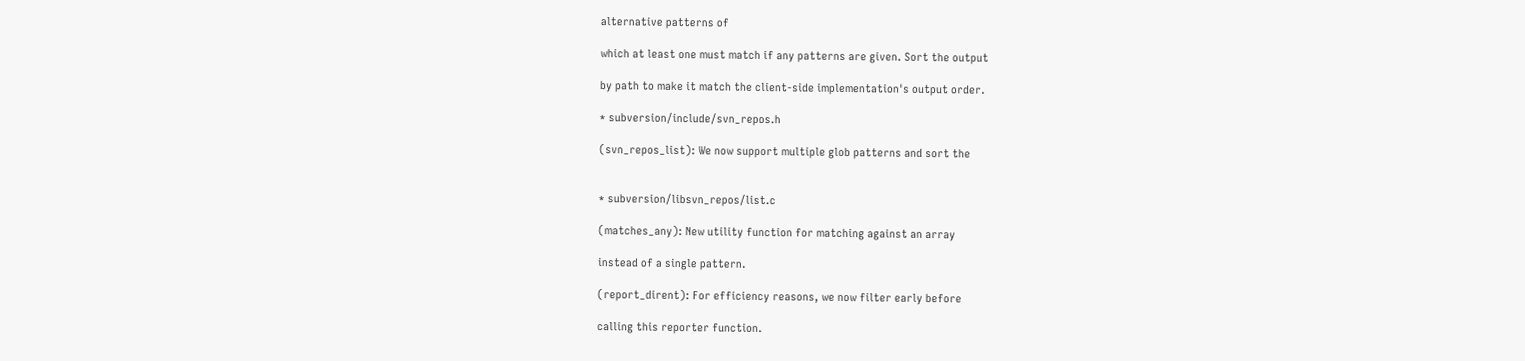alternative patterns of

which at least one must match if any patterns are given. Sort the output

by path to make it match the client-side implementation's output order.

* subversion/include/svn_repos.h

(svn_repos_list): We now support multiple glob patterns and sort the


* subversion/libsvn_repos/list.c

(matches_any): New utility function for matching against an array

instead of a single pattern.

(report_dirent): For efficiency reasons, we now filter early before

calling this reporter function.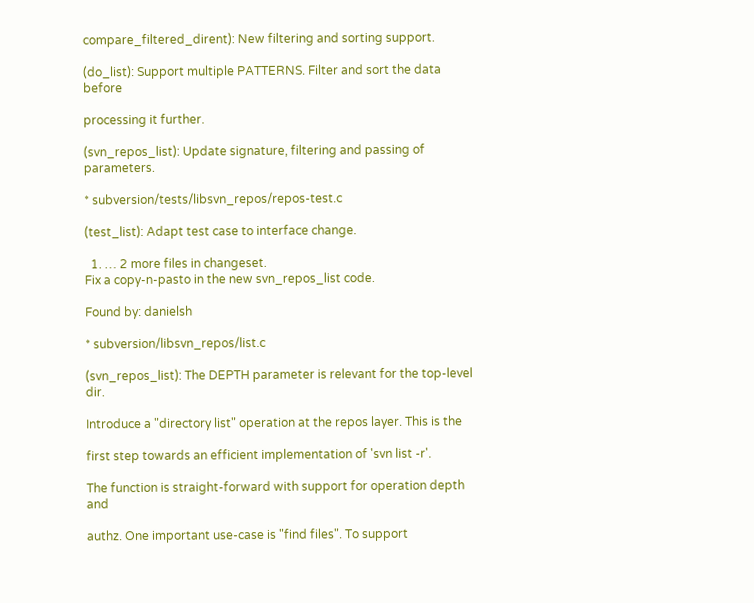compare_filtered_dirent): New filtering and sorting support.

(do_list): Support multiple PATTERNS. Filter and sort the data before

processing it further.

(svn_repos_list): Update signature, filtering and passing of parameters.

* subversion/tests/libsvn_repos/repos-test.c

(test_list): Adapt test case to interface change.

  1. … 2 more files in changeset.
Fix a copy-n-pasto in the new svn_repos_list code.

Found by: danielsh

* subversion/libsvn_repos/list.c

(svn_repos_list): The DEPTH parameter is relevant for the top-level dir.

Introduce a "directory list" operation at the repos layer. This is the

first step towards an efficient implementation of 'svn list -r'.

The function is straight-forward with support for operation depth and

authz. One important use-case is "find files". To support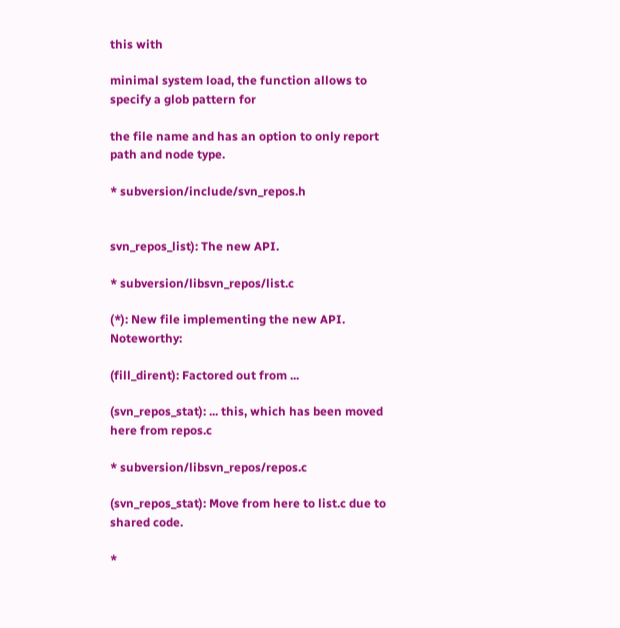this with

minimal system load, the function allows to specify a glob pattern for

the file name and has an option to only report path and node type.

* subversion/include/svn_repos.h


svn_repos_list): The new API.

* subversion/libsvn_repos/list.c

(*): New file implementing the new API. Noteworthy:

(fill_dirent): Factored out from ...

(svn_repos_stat): ... this, which has been moved here from repos.c

* subversion/libsvn_repos/repos.c

(svn_repos_stat): Move from here to list.c due to shared code.

*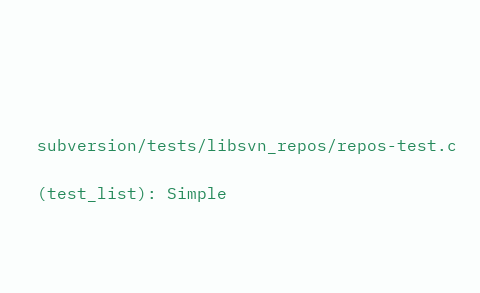subversion/tests/libsvn_repos/repos-test.c

(test_list): Simple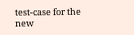test-case for the new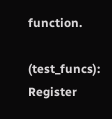function.

(test_funcs): Register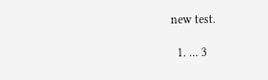new test.

  1. … 3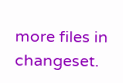more files in changeset.